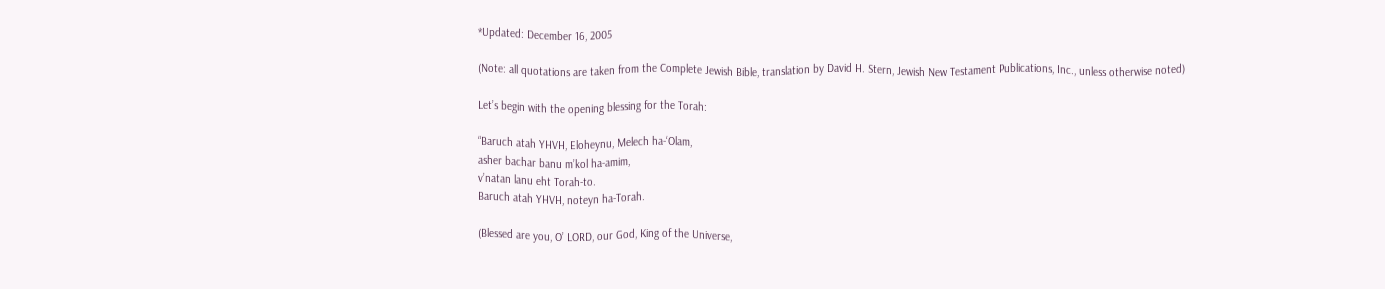*Updated: December 16, 2005

(Note: all quotations are taken from the Complete Jewish Bible, translation by David H. Stern, Jewish New Testament Publications, Inc., unless otherwise noted)

Let’s begin with the opening blessing for the Torah:

“Baruch atah YHVH, Eloheynu, Melech ha-‘Olam,
asher bachar banu m’kol ha-amim,
v’natan lanu eht Torah-to.
Baruch atah YHVH, noteyn ha-Torah.

(Blessed are you, O’ LORD, our God, King of the Universe,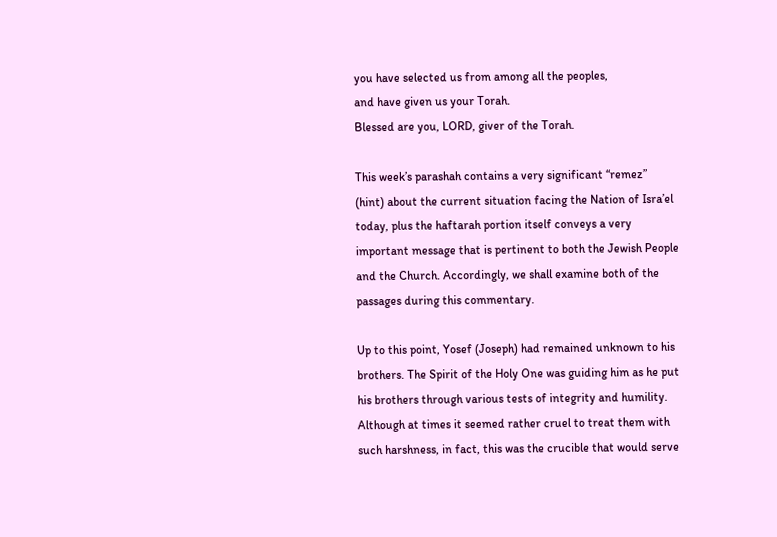you have selected us from among all the peoples,
and have given us your Torah.
Blessed are you, LORD, giver of the Torah.

This week’s parashah contains a very significant “remez” (hint) about the current situation facing the Nation of Isra’el today, plus the haftarah portion itself conveys a very important message that is pertinent to both the Jewish People and the Church. Accordingly, we shall examine both of the passages during this commentary.

Up to this point, Yosef (Joseph) had remained unknown to his brothers. The Spirit of the Holy One was guiding him as he put his brothers through various tests of integrity and humility. Although at times it seemed rather cruel to treat them with such harshness, in fact, this was the crucible that would serve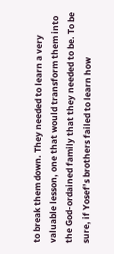to break them down. They needed to learn a very valuable lesson, one that would transform them into the God-ordained family that they needed to be. To be sure, if Yosef’s brothers failed to learn how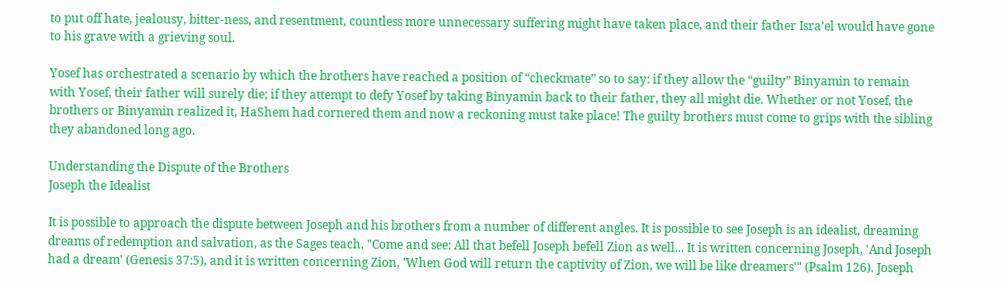to put off hate, jealousy, bitter-ness, and resentment, countless more unnecessary suffering might have taken place, and their father Isra’el would have gone to his grave with a grieving soul.

Yosef has orchestrated a scenario by which the brothers have reached a position of “checkmate” so to say: if they allow the “guilty” Binyamin to remain with Yosef, their father will surely die; if they attempt to defy Yosef by taking Binyamin back to their father, they all might die. Whether or not Yosef, the brothers or Binyamin realized it, HaShem had cornered them and now a reckoning must take place! The guilty brothers must come to grips with the sibling they abandoned long ago.

Understanding the Dispute of the Brothers
Joseph the Idealist

It is possible to approach the dispute between Joseph and his brothers from a number of different angles. It is possible to see Joseph is an idealist, dreaming dreams of redemption and salvation, as the Sages teach, "Come and see: All that befell Joseph befell Zion as well... It is written concerning Joseph, 'And Joseph had a dream' (Genesis 37:5), and it is written concerning Zion, 'When God will return the captivity of Zion, we will be like dreamers'" (Psalm 126). Joseph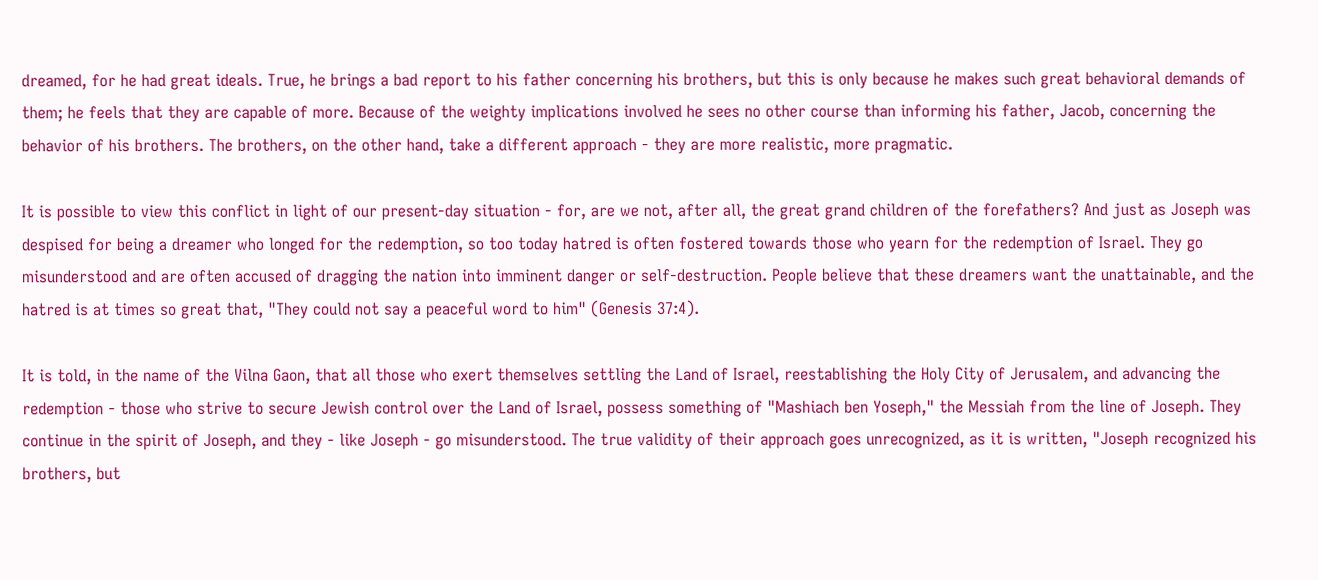dreamed, for he had great ideals. True, he brings a bad report to his father concerning his brothers, but this is only because he makes such great behavioral demands of them; he feels that they are capable of more. Because of the weighty implications involved he sees no other course than informing his father, Jacob, concerning the behavior of his brothers. The brothers, on the other hand, take a different approach - they are more realistic, more pragmatic.

It is possible to view this conflict in light of our present-day situation - for, are we not, after all, the great grand children of the forefathers? And just as Joseph was despised for being a dreamer who longed for the redemption, so too today hatred is often fostered towards those who yearn for the redemption of Israel. They go misunderstood and are often accused of dragging the nation into imminent danger or self-destruction. People believe that these dreamers want the unattainable, and the hatred is at times so great that, "They could not say a peaceful word to him" (Genesis 37:4).

It is told, in the name of the Vilna Gaon, that all those who exert themselves settling the Land of Israel, reestablishing the Holy City of Jerusalem, and advancing the redemption - those who strive to secure Jewish control over the Land of Israel, possess something of "Mashiach ben Yoseph," the Messiah from the line of Joseph. They continue in the spirit of Joseph, and they - like Joseph - go misunderstood. The true validity of their approach goes unrecognized, as it is written, "Joseph recognized his brothers, but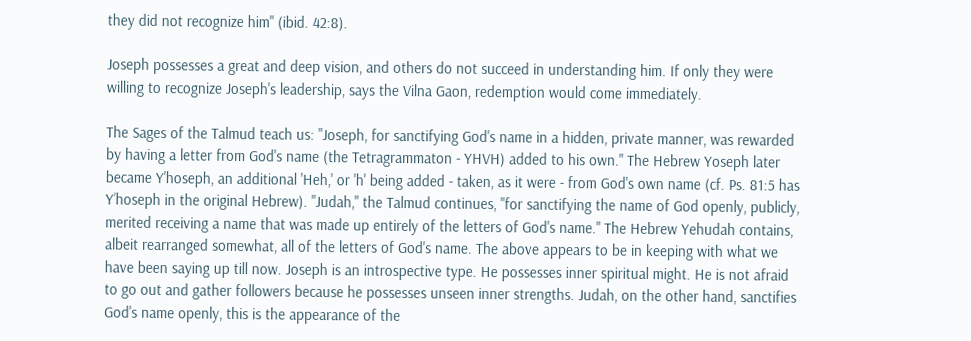they did not recognize him" (ibid. 42:8).

Joseph possesses a great and deep vision, and others do not succeed in understanding him. If only they were willing to recognize Joseph's leadership, says the Vilna Gaon, redemption would come immediately.

The Sages of the Talmud teach us: "Joseph, for sanctifying God's name in a hidden, private manner, was rewarded by having a letter from God's name (the Tetragrammaton - YHVH) added to his own." The Hebrew Yoseph later became Y'hoseph, an additional 'Heh,' or 'h' being added - taken, as it were - from God's own name (cf. Ps. 81:5 has Y’hoseph in the original Hebrew). "Judah," the Talmud continues, "for sanctifying the name of God openly, publicly, merited receiving a name that was made up entirely of the letters of God's name." The Hebrew Yehudah contains, albeit rearranged somewhat, all of the letters of God's name. The above appears to be in keeping with what we have been saying up till now. Joseph is an introspective type. He possesses inner spiritual might. He is not afraid to go out and gather followers because he possesses unseen inner strengths. Judah, on the other hand, sanctifies God's name openly, this is the appearance of the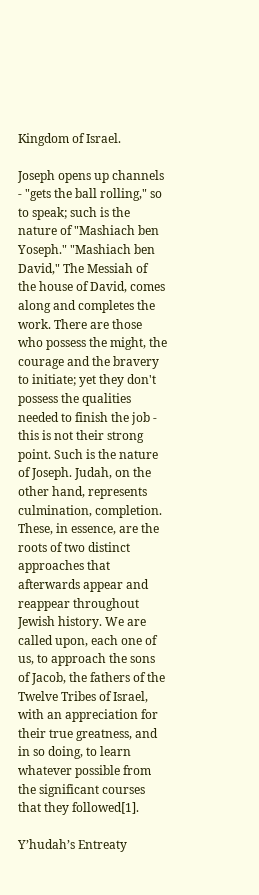Kingdom of Israel.

Joseph opens up channels - "gets the ball rolling," so to speak; such is the nature of "Mashiach ben Yoseph." "Mashiach ben David," The Messiah of the house of David, comes along and completes the work. There are those who possess the might, the courage and the bravery to initiate; yet they don't possess the qualities needed to finish the job - this is not their strong point. Such is the nature of Joseph. Judah, on the other hand, represents culmination, completion. These, in essence, are the roots of two distinct approaches that afterwards appear and reappear throughout Jewish history. We are called upon, each one of us, to approach the sons of Jacob, the fathers of the Twelve Tribes of Israel, with an appreciation for their true greatness, and in so doing, to learn whatever possible from the significant courses that they followed[1].

Y’hudah’s Entreaty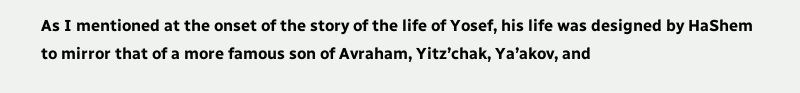As I mentioned at the onset of the story of the life of Yosef, his life was designed by HaShem to mirror that of a more famous son of Avraham, Yitz’chak, Ya’akov, and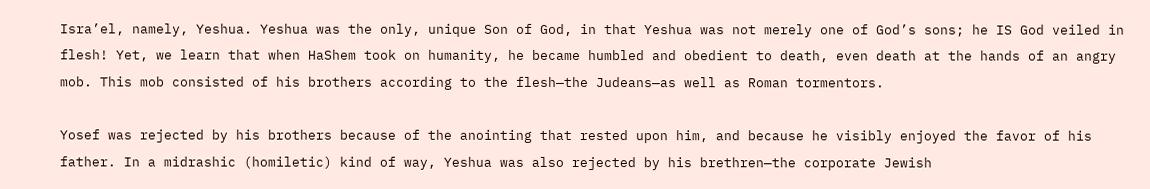Isra’el, namely, Yeshua. Yeshua was the only, unique Son of God, in that Yeshua was not merely one of God’s sons; he IS God veiled in flesh! Yet, we learn that when HaShem took on humanity, he became humbled and obedient to death, even death at the hands of an angry mob. This mob consisted of his brothers according to the flesh—the Judeans—as well as Roman tormentors.

Yosef was rejected by his brothers because of the anointing that rested upon him, and because he visibly enjoyed the favor of his father. In a midrashic (homiletic) kind of way, Yeshua was also rejected by his brethren—the corporate Jewish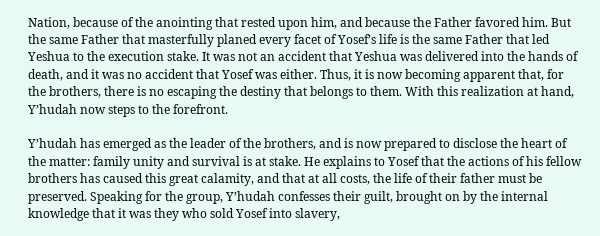Nation, because of the anointing that rested upon him, and because the Father favored him. But the same Father that masterfully planed every facet of Yosef’s life is the same Father that led Yeshua to the execution stake. It was not an accident that Yeshua was delivered into the hands of death, and it was no accident that Yosef was either. Thus, it is now becoming apparent that, for the brothers, there is no escaping the destiny that belongs to them. With this realization at hand, Y’hudah now steps to the forefront.

Y’hudah has emerged as the leader of the brothers, and is now prepared to disclose the heart of the matter: family unity and survival is at stake. He explains to Yosef that the actions of his fellow brothers has caused this great calamity, and that at all costs, the life of their father must be preserved. Speaking for the group, Y’hudah confesses their guilt, brought on by the internal knowledge that it was they who sold Yosef into slavery,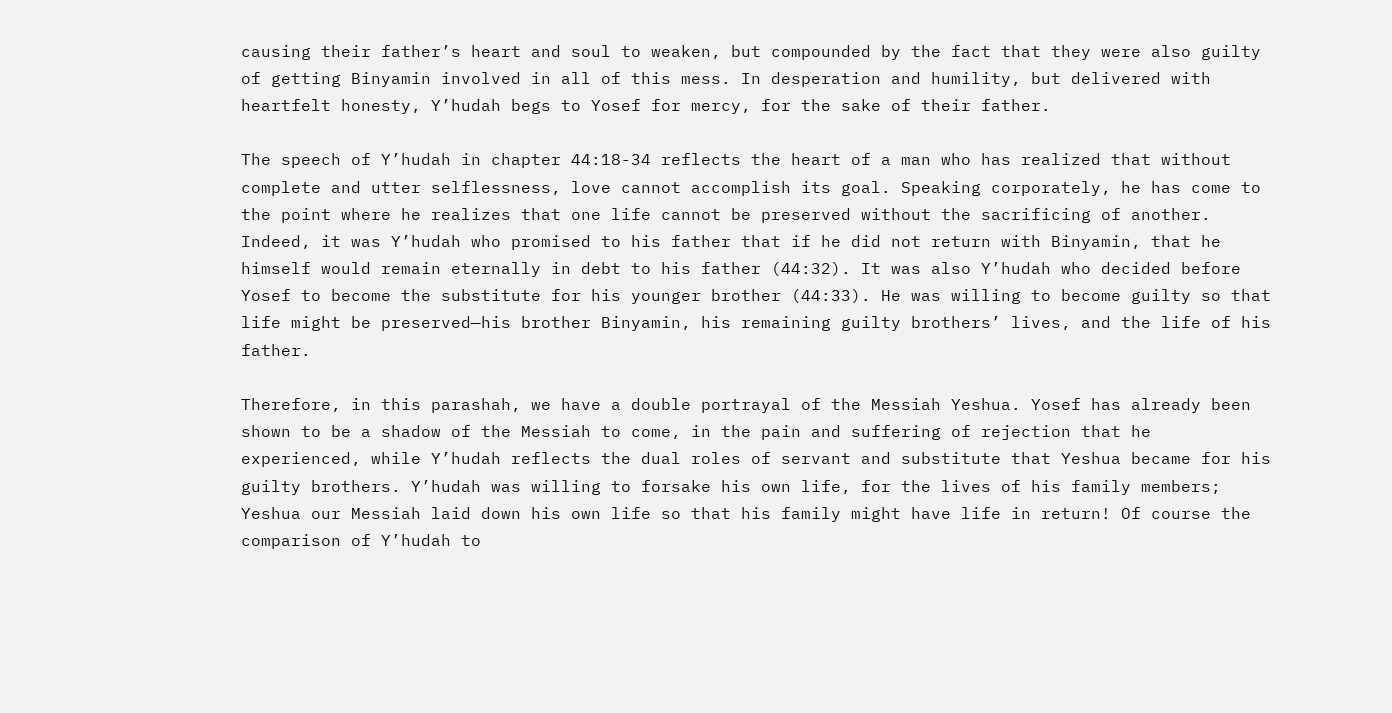causing their father’s heart and soul to weaken, but compounded by the fact that they were also guilty of getting Binyamin involved in all of this mess. In desperation and humility, but delivered with heartfelt honesty, Y’hudah begs to Yosef for mercy, for the sake of their father.

The speech of Y’hudah in chapter 44:18-34 reflects the heart of a man who has realized that without complete and utter selflessness, love cannot accomplish its goal. Speaking corporately, he has come to the point where he realizes that one life cannot be preserved without the sacrificing of another. Indeed, it was Y’hudah who promised to his father that if he did not return with Binyamin, that he himself would remain eternally in debt to his father (44:32). It was also Y’hudah who decided before Yosef to become the substitute for his younger brother (44:33). He was willing to become guilty so that life might be preserved—his brother Binyamin, his remaining guilty brothers’ lives, and the life of his father.

Therefore, in this parashah, we have a double portrayal of the Messiah Yeshua. Yosef has already been shown to be a shadow of the Messiah to come, in the pain and suffering of rejection that he experienced, while Y’hudah reflects the dual roles of servant and substitute that Yeshua became for his guilty brothers. Y’hudah was willing to forsake his own life, for the lives of his family members; Yeshua our Messiah laid down his own life so that his family might have life in return! Of course the comparison of Y’hudah to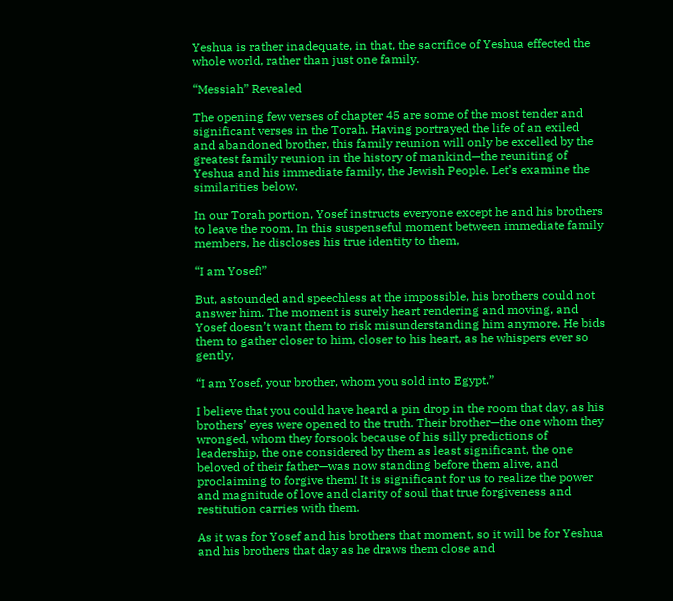Yeshua is rather inadequate, in that, the sacrifice of Yeshua effected the whole world, rather than just one family.

“Messiah” Revealed

The opening few verses of chapter 45 are some of the most tender and significant verses in the Torah. Having portrayed the life of an exiled and abandoned brother, this family reunion will only be excelled by the greatest family reunion in the history of mankind—the reuniting of Yeshua and his immediate family, the Jewish People. Let’s examine the similarities below.

In our Torah portion, Yosef instructs everyone except he and his brothers to leave the room. In this suspenseful moment between immediate family members, he discloses his true identity to them,

“I am Yosef!”

But, astounded and speechless at the impossible, his brothers could not answer him. The moment is surely heart rendering and moving, and Yosef doesn’t want them to risk misunderstanding him anymore. He bids them to gather closer to him, closer to his heart, as he whispers ever so gently,

“I am Yosef, your brother, whom you sold into Egypt.”

I believe that you could have heard a pin drop in the room that day, as his brothers’ eyes were opened to the truth. Their brother—the one whom they wronged, whom they forsook because of his silly predictions of leadership, the one considered by them as least significant, the one beloved of their father—was now standing before them alive, and proclaiming to forgive them! It is significant for us to realize the power and magnitude of love and clarity of soul that true forgiveness and restitution carries with them.

As it was for Yosef and his brothers that moment, so it will be for Yeshua and his brothers that day as he draws them close and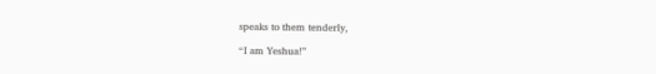speaks to them tenderly,

“I am Yeshua!”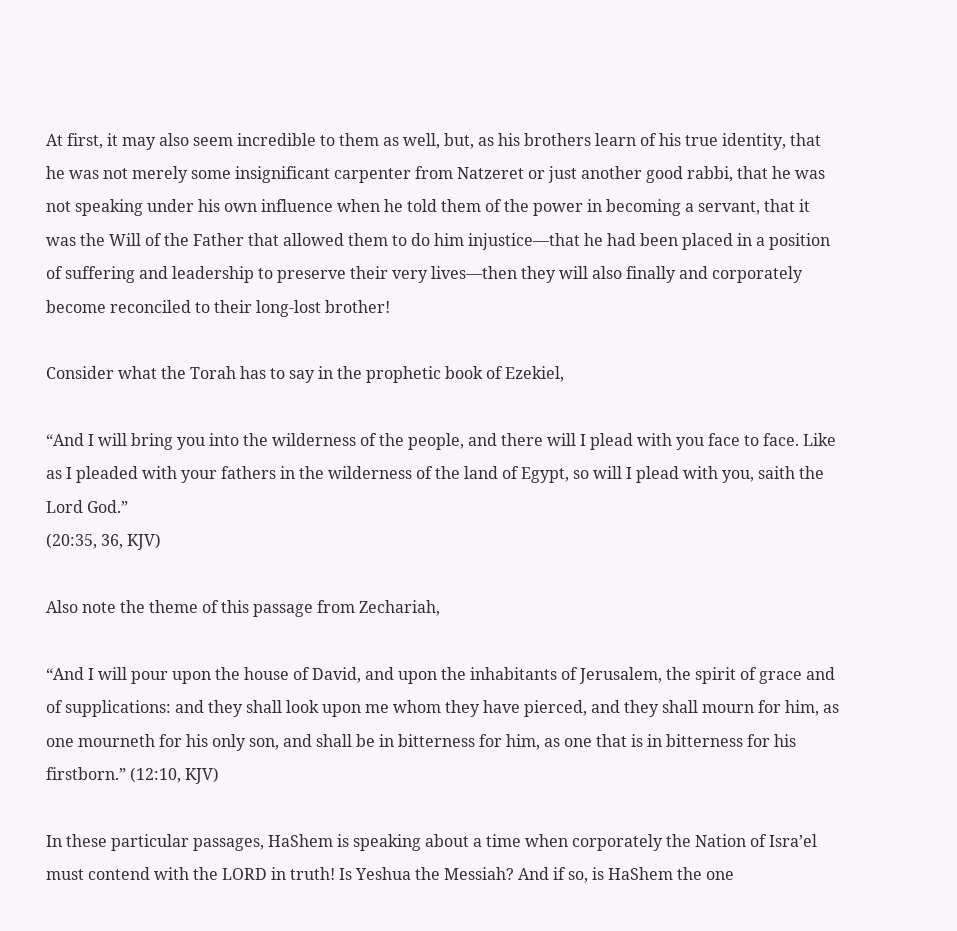At first, it may also seem incredible to them as well, but, as his brothers learn of his true identity, that he was not merely some insignificant carpenter from Natzeret or just another good rabbi, that he was not speaking under his own influence when he told them of the power in becoming a servant, that it was the Will of the Father that allowed them to do him injustice—that he had been placed in a position of suffering and leadership to preserve their very lives—then they will also finally and corporately become reconciled to their long-lost brother!

Consider what the Torah has to say in the prophetic book of Ezekiel,

“And I will bring you into the wilderness of the people, and there will I plead with you face to face. Like as I pleaded with your fathers in the wilderness of the land of Egypt, so will I plead with you, saith the Lord God.”
(20:35, 36, KJV)

Also note the theme of this passage from Zechariah,

“And I will pour upon the house of David, and upon the inhabitants of Jerusalem, the spirit of grace and of supplications: and they shall look upon me whom they have pierced, and they shall mourn for him, as one mourneth for his only son, and shall be in bitterness for him, as one that is in bitterness for his firstborn.” (12:10, KJV)

In these particular passages, HaShem is speaking about a time when corporately the Nation of Isra’el must contend with the LORD in truth! Is Yeshua the Messiah? And if so, is HaShem the one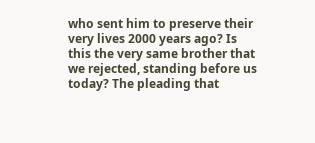who sent him to preserve their very lives 2000 years ago? Is this the very same brother that we rejected, standing before us today? The pleading that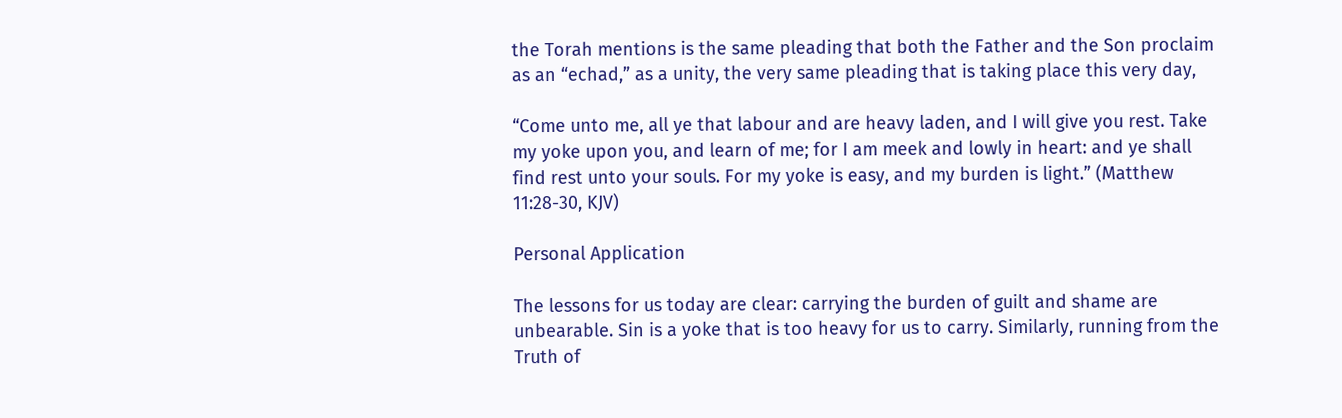the Torah mentions is the same pleading that both the Father and the Son proclaim as an “echad,” as a unity, the very same pleading that is taking place this very day,

“Come unto me, all ye that labour and are heavy laden, and I will give you rest. Take my yoke upon you, and learn of me; for I am meek and lowly in heart: and ye shall find rest unto your souls. For my yoke is easy, and my burden is light.” (Matthew 11:28-30, KJV)

Personal Application

The lessons for us today are clear: carrying the burden of guilt and shame are unbearable. Sin is a yoke that is too heavy for us to carry. Similarly, running from the Truth of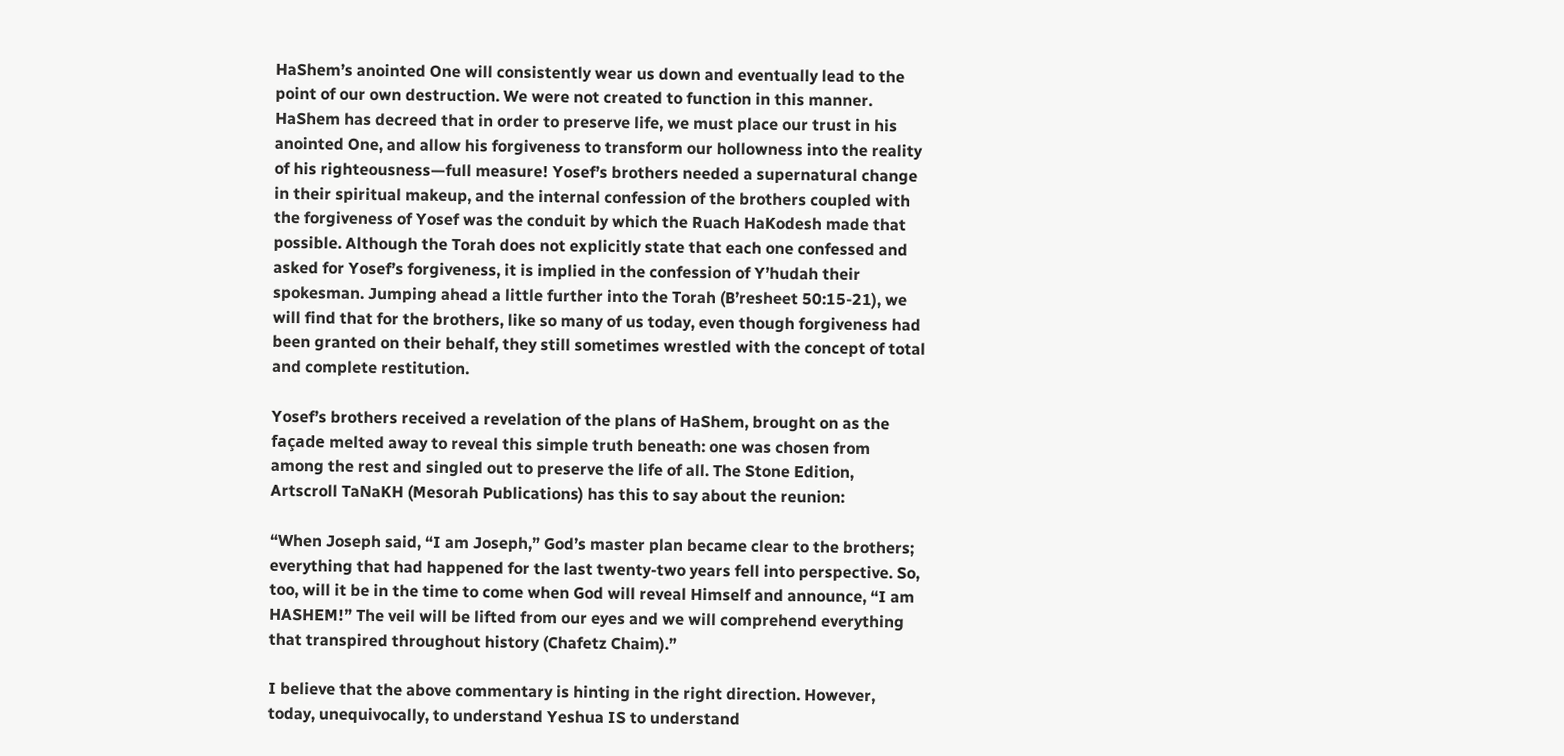HaShem’s anointed One will consistently wear us down and eventually lead to the point of our own destruction. We were not created to function in this manner. HaShem has decreed that in order to preserve life, we must place our trust in his anointed One, and allow his forgiveness to transform our hollowness into the reality of his righteousness—full measure! Yosef’s brothers needed a supernatural change in their spiritual makeup, and the internal confession of the brothers coupled with the forgiveness of Yosef was the conduit by which the Ruach HaKodesh made that possible. Although the Torah does not explicitly state that each one confessed and asked for Yosef’s forgiveness, it is implied in the confession of Y’hudah their spokesman. Jumping ahead a little further into the Torah (B’resheet 50:15-21), we will find that for the brothers, like so many of us today, even though forgiveness had been granted on their behalf, they still sometimes wrestled with the concept of total and complete restitution.

Yosef’s brothers received a revelation of the plans of HaShem, brought on as the façade melted away to reveal this simple truth beneath: one was chosen from among the rest and singled out to preserve the life of all. The Stone Edition, Artscroll TaNaKH (Mesorah Publications) has this to say about the reunion:

“When Joseph said, “I am Joseph,” God’s master plan became clear to the brothers; everything that had happened for the last twenty-two years fell into perspective. So, too, will it be in the time to come when God will reveal Himself and announce, “I am HASHEM!” The veil will be lifted from our eyes and we will comprehend everything that transpired throughout history (Chafetz Chaim).”

I believe that the above commentary is hinting in the right direction. However, today, unequivocally, to understand Yeshua IS to understand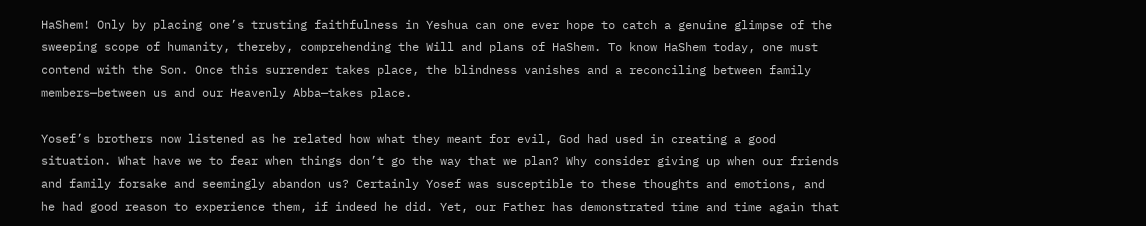HaShem! Only by placing one’s trusting faithfulness in Yeshua can one ever hope to catch a genuine glimpse of the sweeping scope of humanity, thereby, comprehending the Will and plans of HaShem. To know HaShem today, one must contend with the Son. Once this surrender takes place, the blindness vanishes and a reconciling between family members—between us and our Heavenly Abba—takes place.

Yosef’s brothers now listened as he related how what they meant for evil, God had used in creating a good situation. What have we to fear when things don’t go the way that we plan? Why consider giving up when our friends and family forsake and seemingly abandon us? Certainly Yosef was susceptible to these thoughts and emotions, and he had good reason to experience them, if indeed he did. Yet, our Father has demonstrated time and time again that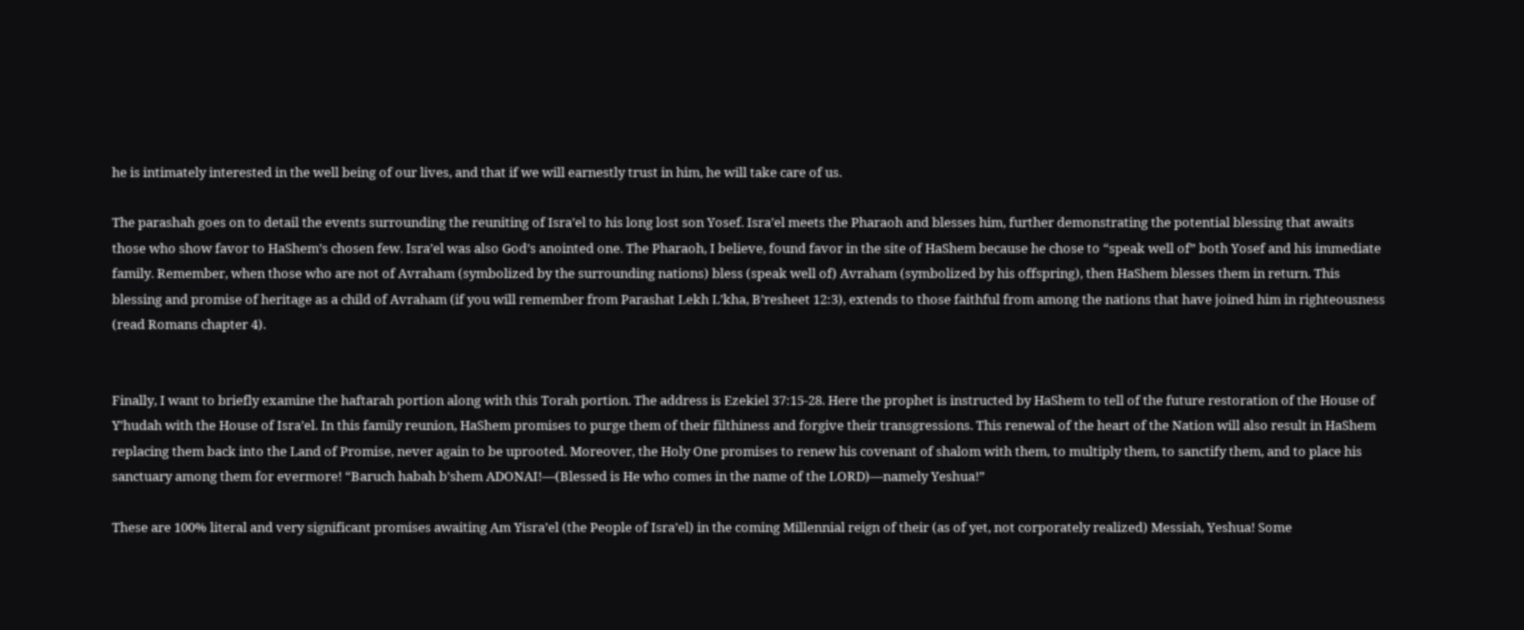he is intimately interested in the well being of our lives, and that if we will earnestly trust in him, he will take care of us.

The parashah goes on to detail the events surrounding the reuniting of Isra’el to his long lost son Yosef. Isra’el meets the Pharaoh and blesses him, further demonstrating the potential blessing that awaits those who show favor to HaShem’s chosen few. Isra’el was also God’s anointed one. The Pharaoh, I believe, found favor in the site of HaShem because he chose to “speak well of” both Yosef and his immediate family. Remember, when those who are not of Avraham (symbolized by the surrounding nations) bless (speak well of) Avraham (symbolized by his offspring), then HaShem blesses them in return. This blessing and promise of heritage as a child of Avraham (if you will remember from Parashat Lekh L’kha, B’resheet 12:3), extends to those faithful from among the nations that have joined him in righteousness (read Romans chapter 4).


Finally, I want to briefly examine the haftarah portion along with this Torah portion. The address is Ezekiel 37:15-28. Here the prophet is instructed by HaShem to tell of the future restoration of the House of Y’hudah with the House of Isra’el. In this family reunion, HaShem promises to purge them of their filthiness and forgive their transgressions. This renewal of the heart of the Nation will also result in HaShem replacing them back into the Land of Promise, never again to be uprooted. Moreover, the Holy One promises to renew his covenant of shalom with them, to multiply them, to sanctify them, and to place his sanctuary among them for evermore! “Baruch habah b’shem ADONAI!—(Blessed is He who comes in the name of the LORD)—namely Yeshua!”

These are 100% literal and very significant promises awaiting Am Yisra’el (the People of Isra’el) in the coming Millennial reign of their (as of yet, not corporately realized) Messiah, Yeshua! Some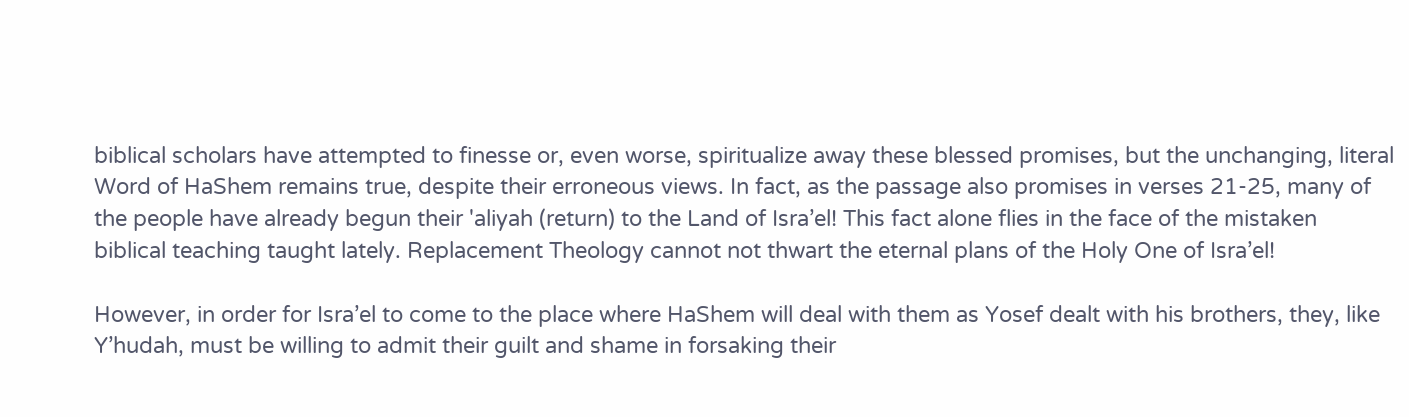biblical scholars have attempted to finesse or, even worse, spiritualize away these blessed promises, but the unchanging, literal Word of HaShem remains true, despite their erroneous views. In fact, as the passage also promises in verses 21-25, many of the people have already begun their 'aliyah (return) to the Land of Isra’el! This fact alone flies in the face of the mistaken biblical teaching taught lately. Replacement Theology cannot not thwart the eternal plans of the Holy One of Isra’el!

However, in order for Isra’el to come to the place where HaShem will deal with them as Yosef dealt with his brothers, they, like Y’hudah, must be willing to admit their guilt and shame in forsaking their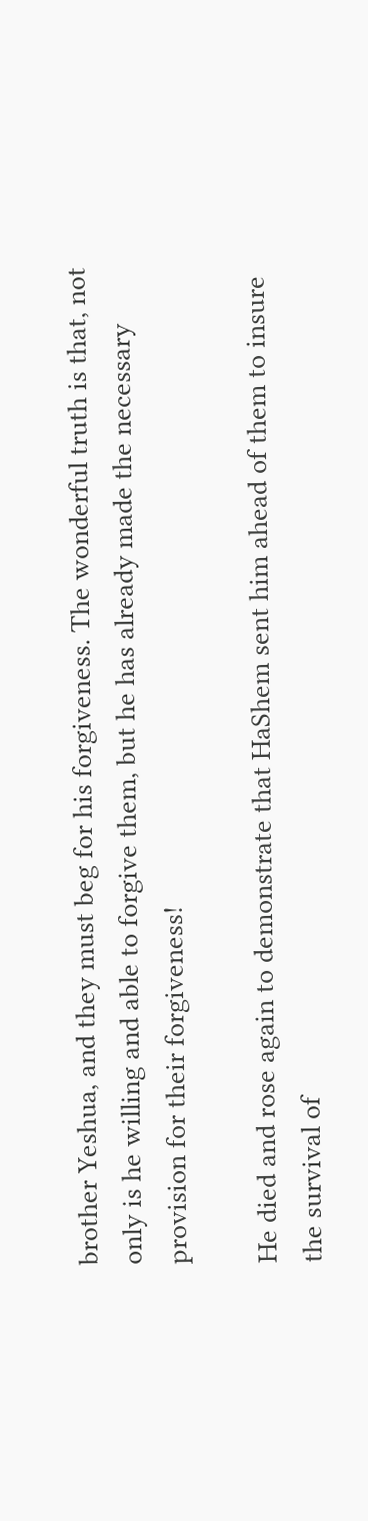brother Yeshua, and they must beg for his forgiveness. The wonderful truth is that, not only is he willing and able to forgive them, but he has already made the necessary provision for their forgiveness!

He died and rose again to demonstrate that HaShem sent him ahead of them to insure the survival of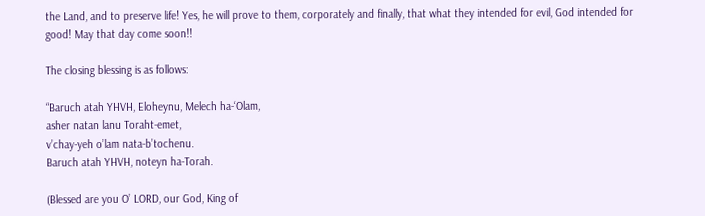the Land, and to preserve life! Yes, he will prove to them, corporately and finally, that what they intended for evil, God intended for good! May that day come soon!!

The closing blessing is as follows:

“Baruch atah YHVH, Eloheynu, Melech ha-‘Olam,
asher natan lanu Toraht-emet,
v’chay-yeh o’lam nata-b’tochenu.
Baruch atah YHVH, noteyn ha-Torah.

(Blessed are you O’ LORD, our God, King of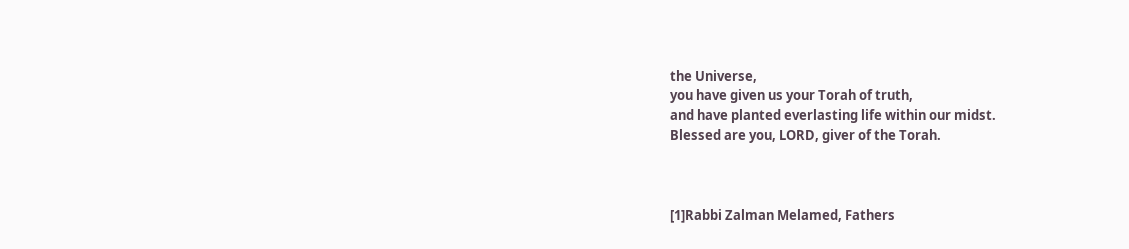the Universe,
you have given us your Torah of truth,
and have planted everlasting life within our midst.
Blessed are you, LORD, giver of the Torah.



[1]Rabbi Zalman Melamed, Fathers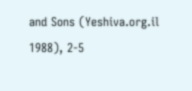and Sons (Yeshiva.org.il 1988), 2-5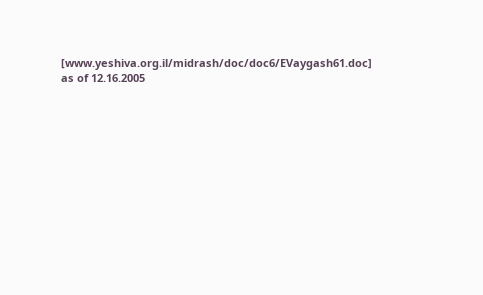[www.yeshiva.org.il/midrash/doc/doc6/EVaygash61.doc] as of 12.16.2005